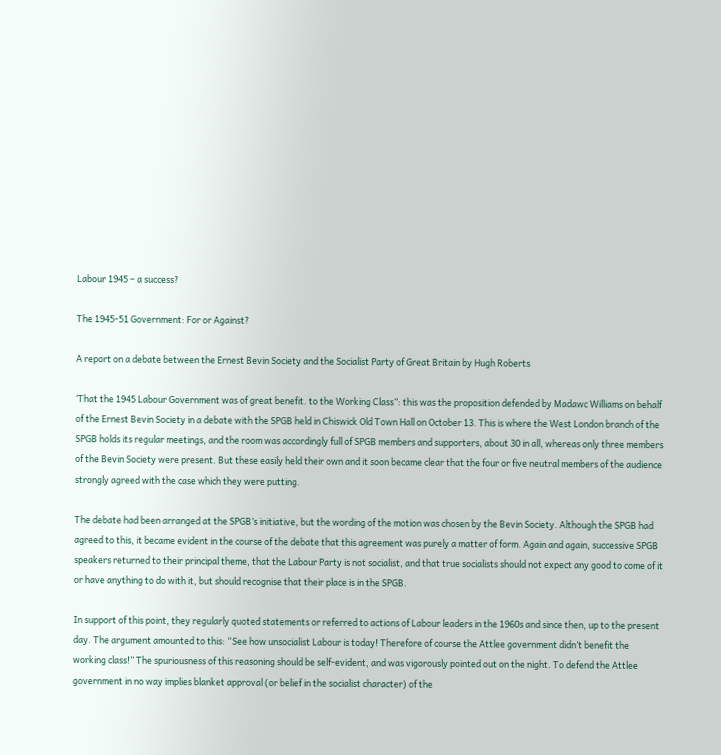Labour 1945 – a success?

The 1945-51 Government: For or Against?

A report on a debate between the Ernest Bevin Society and the Socialist Party of Great Britain by Hugh Roberts

‘That the 1945 Labour Government was of great benefit. to the Working Class”: this was the proposition defended by Madawc Williams on behalf of the Ernest Bevin Society in a debate with the SPGB held in Chiswick Old Town Hall on October 13. This is where the West London branch of the SPGB holds its regular meetings, and the room was accordingly full of SPGB members and supporters, about 30 in all, whereas only three members of the Bevin Society were present. But these easily held their own and it soon became clear that the four or five neutral members of the audience strongly agreed with the case which they were putting.

The debate had been arranged at the SPGB’s initiative, but the wording of the motion was chosen by the Bevin Society. Although the SPGB had agreed to this, it became evident in the course of the debate that this agreement was purely a matter of form. Again and again, successive SPGB speakers returned to their principal theme, that the Labour Party is not socialist, and that true socialists should not expect any good to come of it or have anything to do with it, but should recognise that their place is in the SPGB.

In support of this point, they regularly quoted statements or referred to actions of Labour leaders in the 1960s and since then, up to the present day. The argument amounted to this: “See how unsocialist Labour is today! Therefore of course the Attlee government didn’t benefit the working class!” The spuriousness of this reasoning should be self-evident, and was vigorously pointed out on the night. To defend the Attlee government in no way implies blanket approval (or belief in the socialist character) of the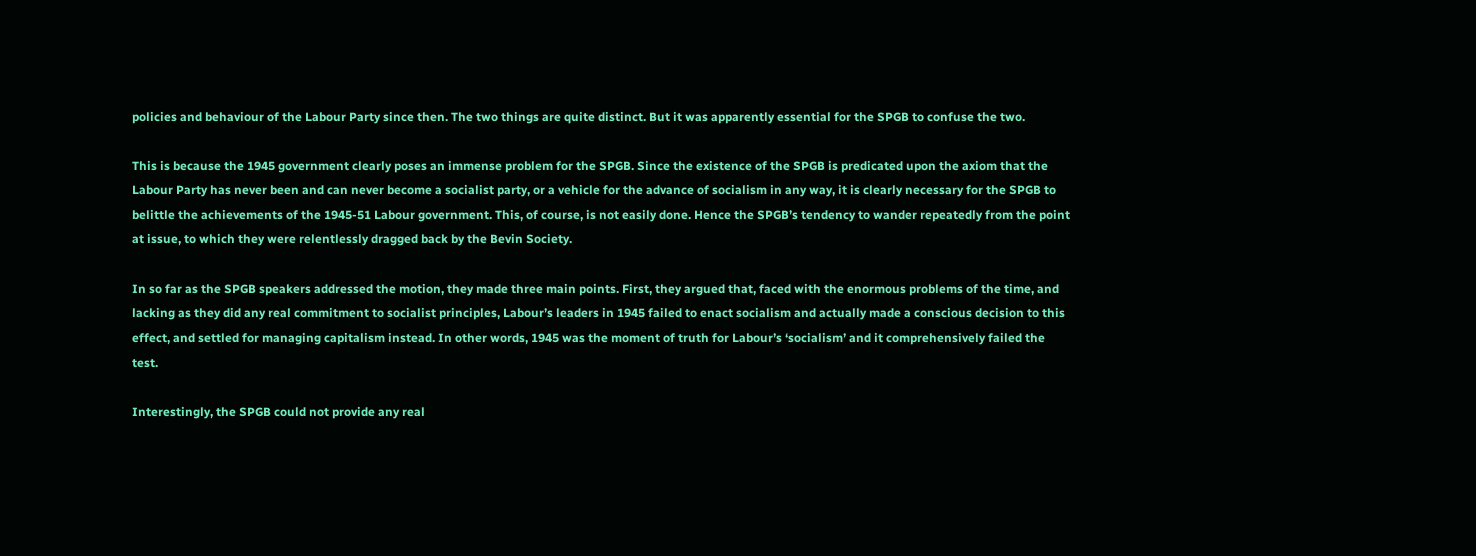policies and behaviour of the Labour Party since then. The two things are quite distinct. But it was apparently essential for the SPGB to confuse the two.

This is because the 1945 government clearly poses an immense problem for the SPGB. Since the existence of the SPGB is predicated upon the axiom that the Labour Party has never been and can never become a socialist party, or a vehicle for the advance of socialism in any way, it is clearly necessary for the SPGB to belittle the achievements of the 1945-51 Labour government. This, of course, is not easily done. Hence the SPGB’s tendency to wander repeatedly from the point at issue, to which they were relentlessly dragged back by the Bevin Society.

In so far as the SPGB speakers addressed the motion, they made three main points. First, they argued that, faced with the enormous problems of the time, and lacking as they did any real commitment to socialist principles, Labour’s leaders in 1945 failed to enact socialism and actually made a conscious decision to this effect, and settled for managing capitalism instead. In other words, 1945 was the moment of truth for Labour’s ‘socialism’ and it comprehensively failed the test.

Interestingly, the SPGB could not provide any real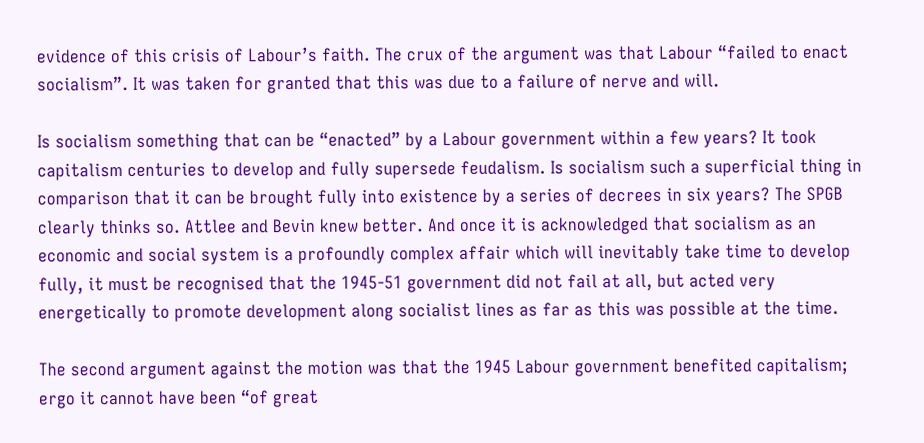evidence of this crisis of Labour’s faith. The crux of the argument was that Labour “failed to enact socialism”. It was taken for granted that this was due to a failure of nerve and will.

Is socialism something that can be “enacted” by a Labour government within a few years? It took capitalism centuries to develop and fully supersede feudalism. Is socialism such a superficial thing in comparison that it can be brought fully into existence by a series of decrees in six years? The SPGB clearly thinks so. Attlee and Bevin knew better. And once it is acknowledged that socialism as an economic and social system is a profoundly complex affair which will inevitably take time to develop fully, it must be recognised that the 1945-51 government did not fail at all, but acted very energetically to promote development along socialist lines as far as this was possible at the time.

The second argument against the motion was that the 1945 Labour government benefited capitalism; ergo it cannot have been “of great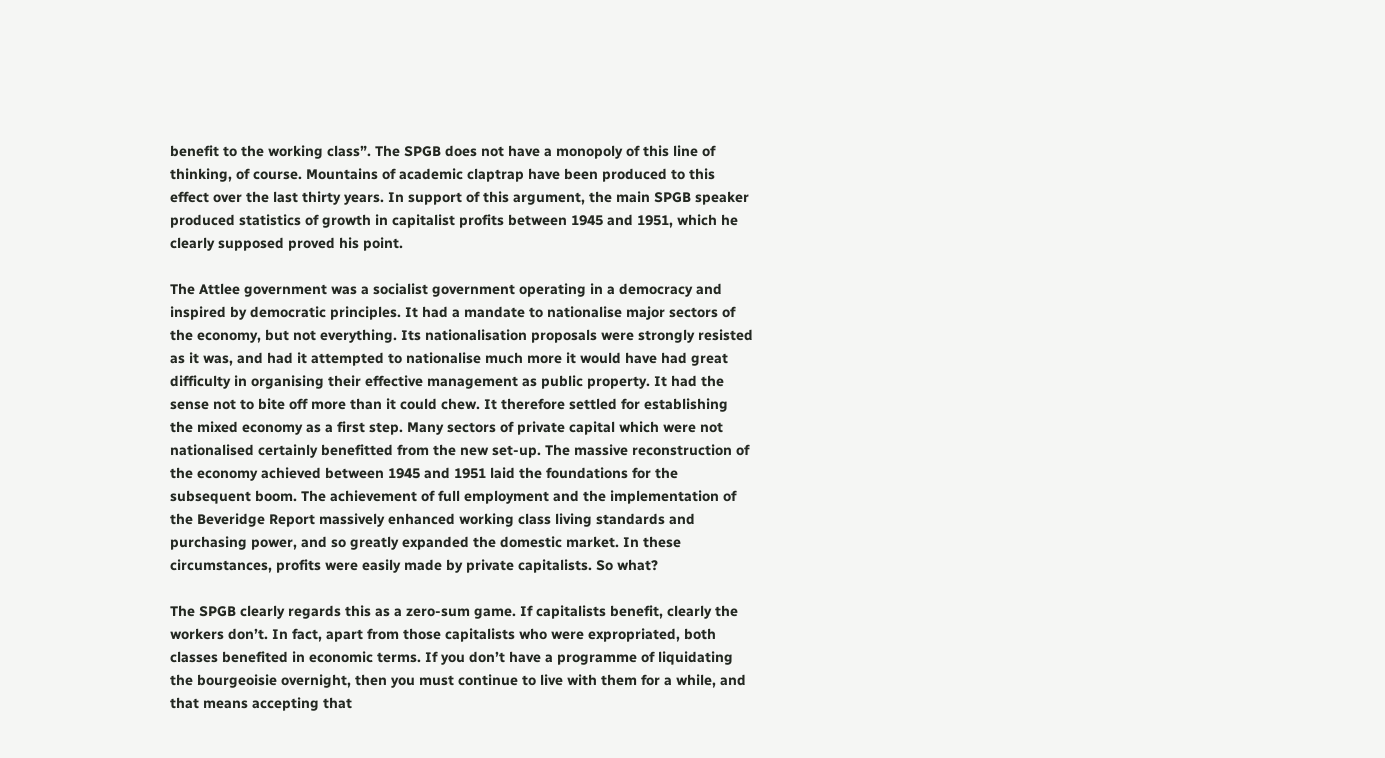benefit to the working class”. The SPGB does not have a monopoly of this line of thinking, of course. Mountains of academic claptrap have been produced to this effect over the last thirty years. In support of this argument, the main SPGB speaker produced statistics of growth in capitalist profits between 1945 and 1951, which he clearly supposed proved his point.

The Attlee government was a socialist government operating in a democracy and inspired by democratic principles. It had a mandate to nationalise major sectors of the economy, but not everything. Its nationalisation proposals were strongly resisted as it was, and had it attempted to nationalise much more it would have had great difficulty in organising their effective management as public property. It had the sense not to bite off more than it could chew. It therefore settled for establishing the mixed economy as a first step. Many sectors of private capital which were not nationalised certainly benefitted from the new set-up. The massive reconstruction of the economy achieved between 1945 and 1951 laid the foundations for the subsequent boom. The achievement of full employment and the implementation of the Beveridge Report massively enhanced working class living standards and purchasing power, and so greatly expanded the domestic market. In these circumstances, profits were easily made by private capitalists. So what?

The SPGB clearly regards this as a zero-sum game. If capitalists benefit, clearly the workers don’t. In fact, apart from those capitalists who were expropriated, both classes benefited in economic terms. If you don’t have a programme of liquidating the bourgeoisie overnight, then you must continue to live with them for a while, and that means accepting that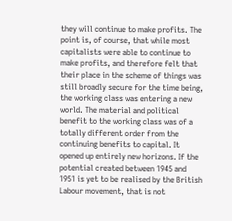they will continue to make profits. The point is, of course, that while most capitalists were able to continue to make profits, and therefore felt that their place in the scheme of things was still broadly secure for the time being, the working class was entering a new world. The material and political benefit to the working class was of a totally different order from the continuing benefits to capital. It opened up entirely new horizons. If the potential created between 1945 and 1951 is yet to be realised by the British Labour movement, that is not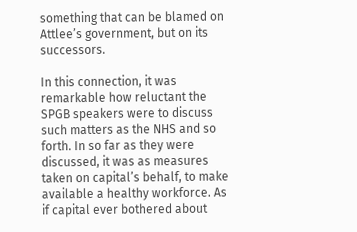something that can be blamed on Attlee’s government, but on its successors.

In this connection, it was remarkable how reluctant the SPGB speakers were to discuss such matters as the NHS and so forth. In so far as they were discussed, it was as measures taken on capital’s behalf, to make available a healthy workforce. As if capital ever bothered about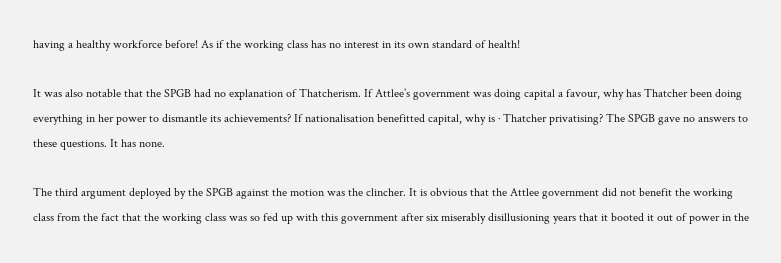having a healthy workforce before! As if the working class has no interest in its own standard of health!

It was also notable that the SPGB had no explanation of Thatcherism. If Attlee’s government was doing capital a favour, why has Thatcher been doing everything in her power to dismantle its achievements? If nationalisation benefitted capital, why is · Thatcher privatising? The SPGB gave no answers to these questions. It has none.

The third argument deployed by the SPGB against the motion was the clincher. It is obvious that the Attlee government did not benefit the working class from the fact that the working class was so fed up with this government after six miserably disillusioning years that it booted it out of power in the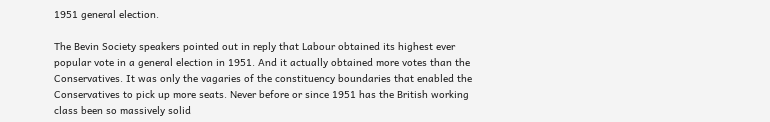1951 general election.

The Bevin Society speakers pointed out in reply that Labour obtained its highest ever popular vote in a general election in 1951. And it actually obtained more votes than the Conservatives. It was only the vagaries of the constituency boundaries that enabled the Conservatives to pick up more seats. Never before or since 1951 has the British working class been so massively solid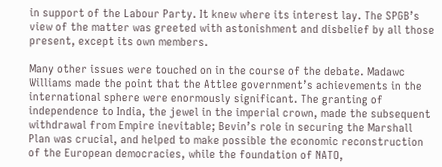in support of the Labour Party. It knew where its interest lay. The SPGB’s view of the matter was greeted with astonishment and disbelief by all those present, except its own members.

Many other issues were touched on in the course of the debate. Madawc Williams made the point that the Attlee government’s achievements in the international sphere were enormously significant. The granting of independence to India, the jewel in the imperial crown, made the subsequent withdrawal from Empire inevitable; Bevin’s role in securing the Marshall Plan was crucial, and helped to make possible the economic reconstruction of the European democracies, while the foundation of NATO,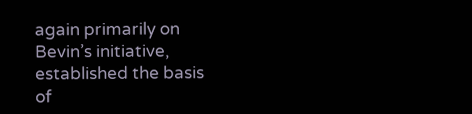again primarily on Bevin’s initiative, established the basis of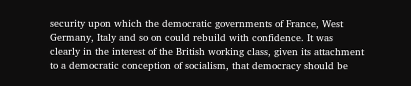security upon which the democratic governments of France, West Germany, Italy and so on could rebuild with confidence. It was clearly in the interest of the British working class, given its attachment to a democratic conception of socialism, that democracy should be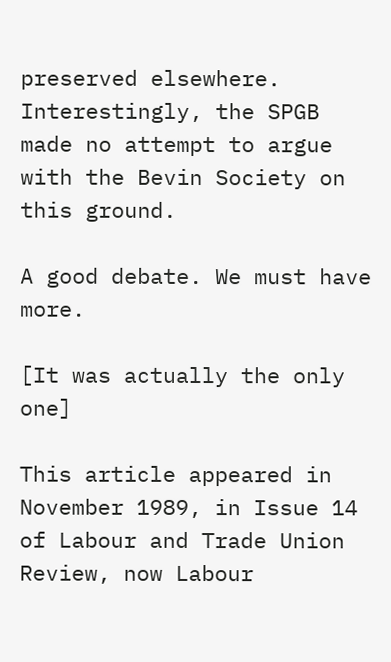preserved elsewhere. Interestingly, the SPGB made no attempt to argue with the Bevin Society on this ground.

A good debate. We must have more.

[It was actually the only one]

This article appeared in November 1989, in Issue 14 of Labour and Trade Union Review, now Labour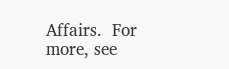Affairs.  For more, see